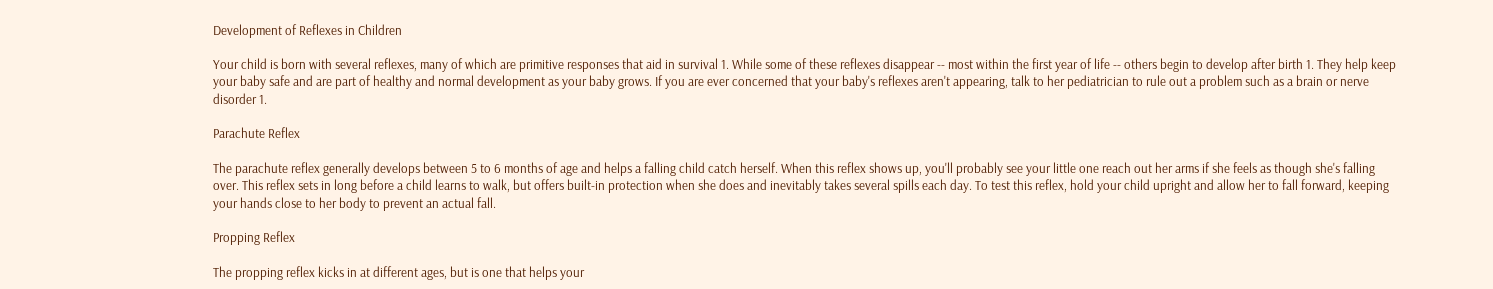Development of Reflexes in Children

Your child is born with several reflexes, many of which are primitive responses that aid in survival 1. While some of these reflexes disappear -- most within the first year of life -- others begin to develop after birth 1. They help keep your baby safe and are part of healthy and normal development as your baby grows. If you are ever concerned that your baby's reflexes aren't appearing, talk to her pediatrician to rule out a problem such as a brain or nerve disorder 1.

Parachute Reflex

The parachute reflex generally develops between 5 to 6 months of age and helps a falling child catch herself. When this reflex shows up, you'll probably see your little one reach out her arms if she feels as though she's falling over. This reflex sets in long before a child learns to walk, but offers built-in protection when she does and inevitably takes several spills each day. To test this reflex, hold your child upright and allow her to fall forward, keeping your hands close to her body to prevent an actual fall.

Propping Reflex

The propping reflex kicks in at different ages, but is one that helps your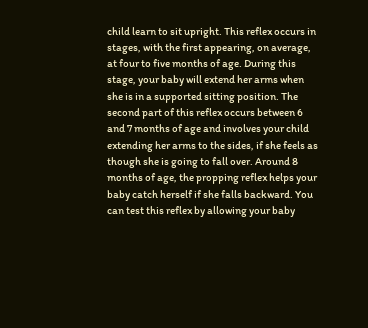child learn to sit upright. This reflex occurs in stages, with the first appearing, on average, at four to five months of age. During this stage, your baby will extend her arms when she is in a supported sitting position. The second part of this reflex occurs between 6 and 7 months of age and involves your child extending her arms to the sides, if she feels as though she is going to fall over. Around 8 months of age, the propping reflex helps your baby catch herself if she falls backward. You can test this reflex by allowing your baby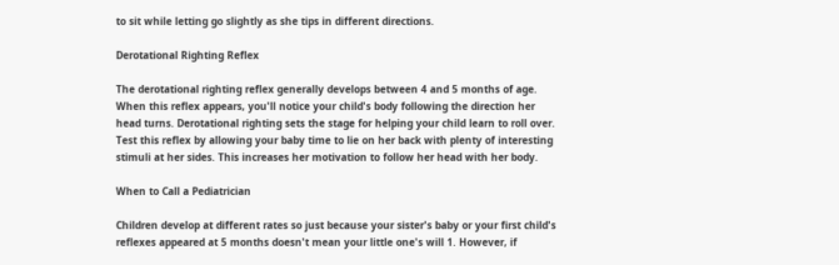to sit while letting go slightly as she tips in different directions.

Derotational Righting Reflex

The derotational righting reflex generally develops between 4 and 5 months of age. When this reflex appears, you'll notice your child's body following the direction her head turns. Derotational righting sets the stage for helping your child learn to roll over. Test this reflex by allowing your baby time to lie on her back with plenty of interesting stimuli at her sides. This increases her motivation to follow her head with her body.

When to Call a Pediatrician

Children develop at different rates so just because your sister's baby or your first child's reflexes appeared at 5 months doesn't mean your little one's will 1. However, if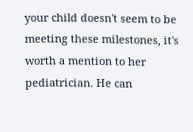your child doesn't seem to be meeting these milestones, it's worth a mention to her pediatrician. He can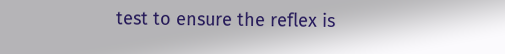test to ensure the reflex is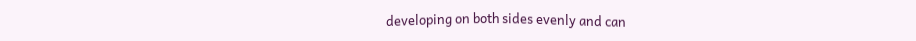developing on both sides evenly and can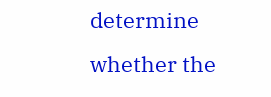determine whether the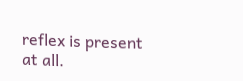reflex is present at all.